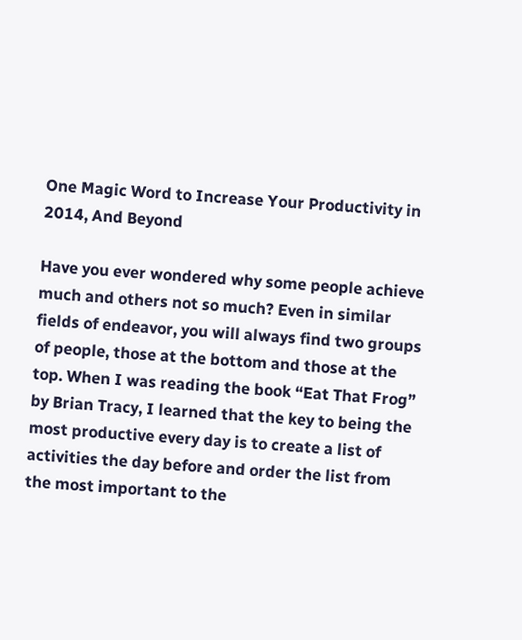One Magic Word to Increase Your Productivity in 2014, And Beyond

Have you ever wondered why some people achieve much and others not so much? Even in similar fields of endeavor, you will always find two groups of people, those at the bottom and those at the top. When I was reading the book “Eat That Frog” by Brian Tracy, I learned that the key to being the most productive every day is to create a list of activities the day before and order the list from the most important to the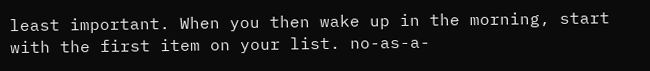least important. When you then wake up in the morning, start with the first item on your list. no-as-a-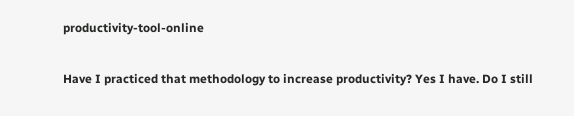productivity-tool-online

Have I practiced that methodology to increase productivity? Yes I have. Do I still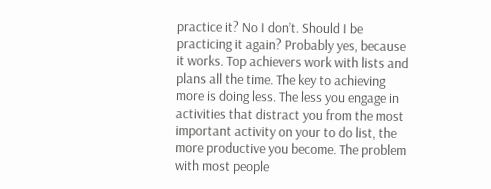practice it? No I don’t. Should I be practicing it again? Probably yes, because it works. Top achievers work with lists and plans all the time. The key to achieving more is doing less. The less you engage in activities that distract you from the most important activity on your to do list, the more productive you become. The problem with most people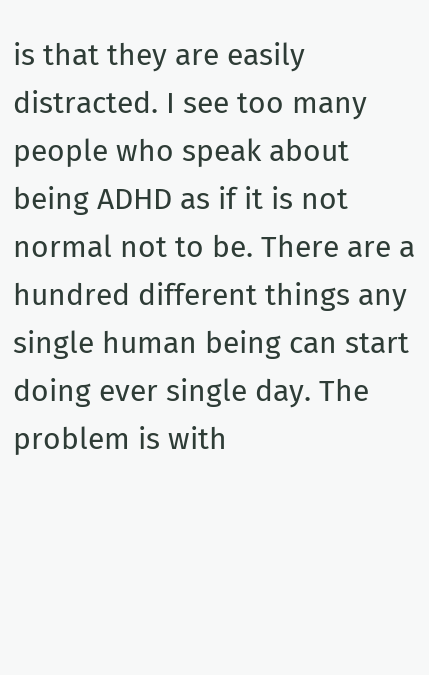is that they are easily distracted. I see too many people who speak about being ADHD as if it is not normal not to be. There are a hundred different things any single human being can start doing ever single day. The problem is with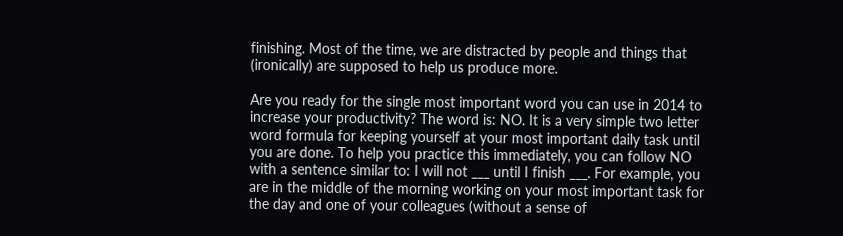finishing. Most of the time, we are distracted by people and things that (ironically) are supposed to help us produce more.

Are you ready for the single most important word you can use in 2014 to increase your productivity? The word is: NO. It is a very simple two letter word formula for keeping yourself at your most important daily task until you are done. To help you practice this immediately, you can follow NO with a sentence similar to: I will not ___ until I finish ___. For example, you are in the middle of the morning working on your most important task for the day and one of your colleagues (without a sense of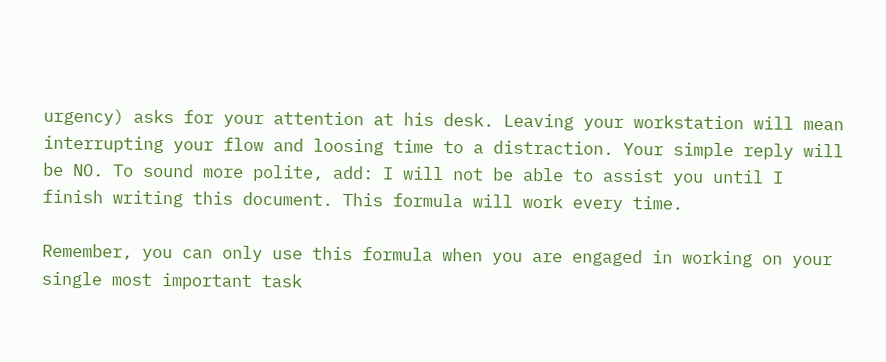urgency) asks for your attention at his desk. Leaving your workstation will mean interrupting your flow and loosing time to a distraction. Your simple reply will be NO. To sound more polite, add: I will not be able to assist you until I finish writing this document. This formula will work every time.

Remember, you can only use this formula when you are engaged in working on your single most important task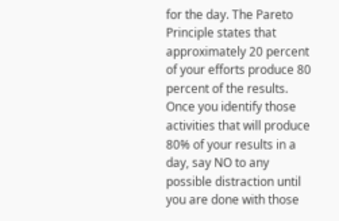for the day. The Pareto Principle states that approximately 20 percent of your efforts produce 80 percent of the results. Once you identify those activities that will produce 80% of your results in a day, say NO to any possible distraction until you are done with those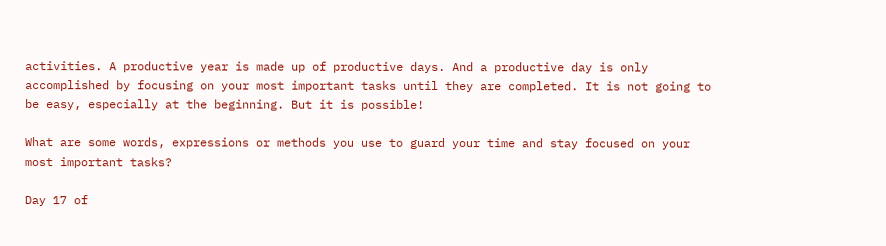activities. A productive year is made up of productive days. And a productive day is only accomplished by focusing on your most important tasks until they are completed. It is not going to be easy, especially at the beginning. But it is possible!

What are some words, expressions or methods you use to guard your time and stay focused on your most important tasks?

Day 17 of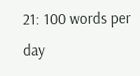21: 100 words per day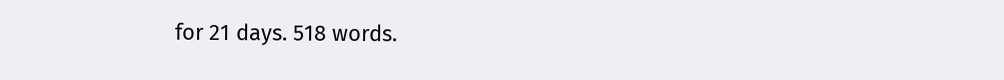for 21 days. 518 words.